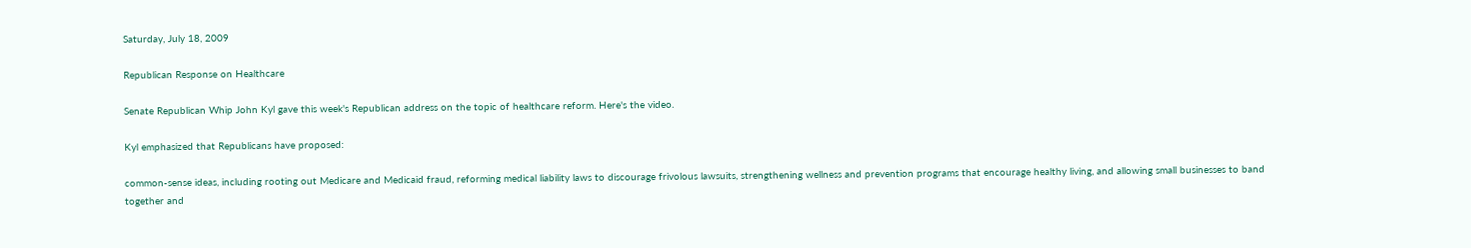Saturday, July 18, 2009

Republican Response on Healthcare

Senate Republican Whip John Kyl gave this week's Republican address on the topic of healthcare reform. Here's the video.

Kyl emphasized that Republicans have proposed:

common-sense ideas, including rooting out Medicare and Medicaid fraud, reforming medical liability laws to discourage frivolous lawsuits, strengthening wellness and prevention programs that encourage healthy living, and allowing small businesses to band together and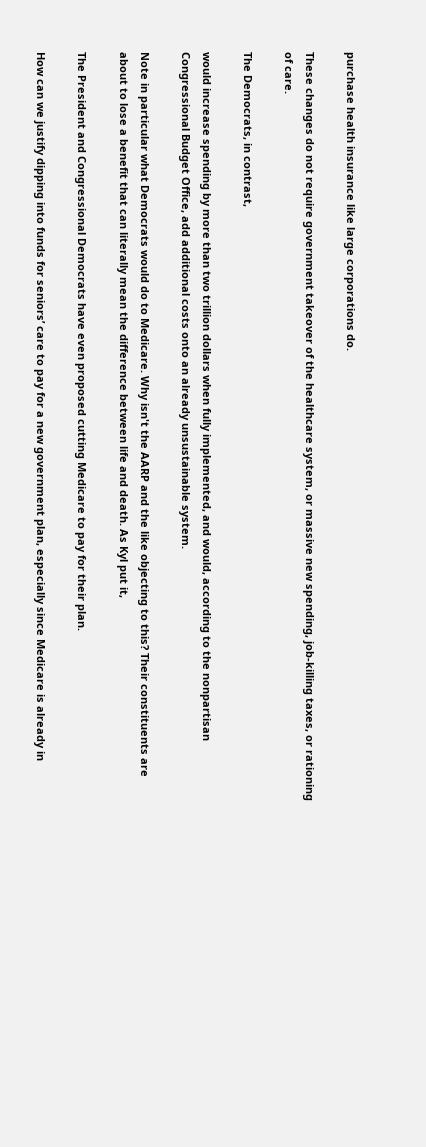purchase health insurance like large corporations do.

These changes do not require government takeover of the healthcare system, or massive new spending, job-killing taxes, or rationing of care.

The Democrats, in contrast,

would increase spending by more than two trillion dollars when fully implemented, and would, according to the nonpartisan Congressional Budget Office, add additional costs onto an already unsustainable system.

Note in particular what Democrats would do to Medicare. Why isn't the AARP and the like objecting to this? Their constituents are about to lose a benefit that can literally mean the difference between life and death. As Kyl put it,

The President and Congressional Democrats have even proposed cutting Medicare to pay for their plan.

How can we justify dipping into funds for seniors’ care to pay for a new government plan, especially since Medicare is already in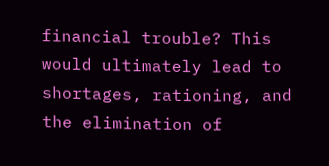financial trouble? This would ultimately lead to shortages, rationing, and the elimination of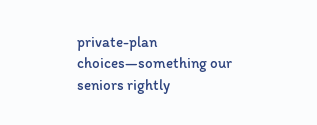private-plan choices—something our seniors rightly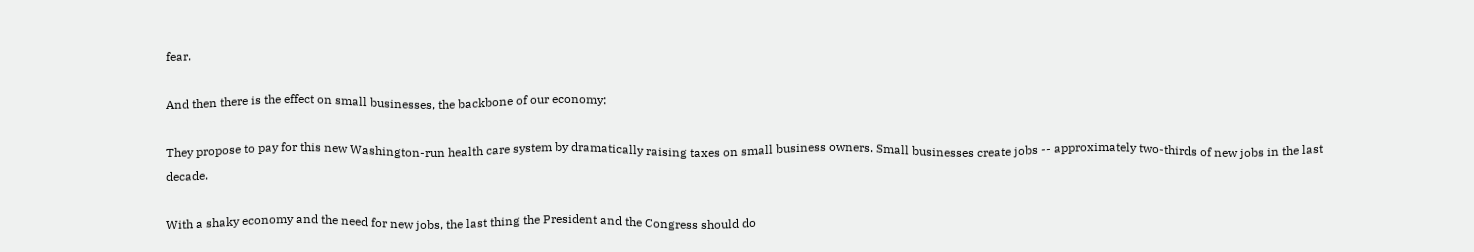fear.

And then there is the effect on small businesses, the backbone of our economy:

They propose to pay for this new Washington-run health care system by dramatically raising taxes on small business owners. Small businesses create jobs -- approximately two-thirds of new jobs in the last decade.

With a shaky economy and the need for new jobs, the last thing the President and the Congress should do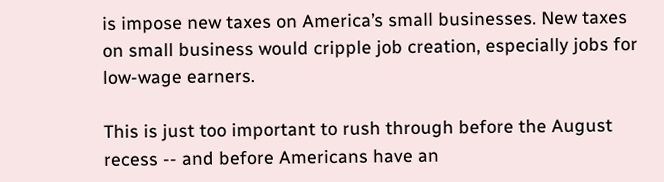is impose new taxes on America’s small businesses. New taxes on small business would cripple job creation, especially jobs for low-wage earners.

This is just too important to rush through before the August recess -- and before Americans have an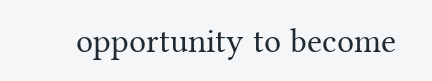opportunity to become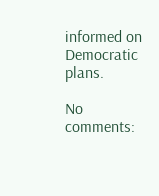informed on Democratic plans.

No comments: